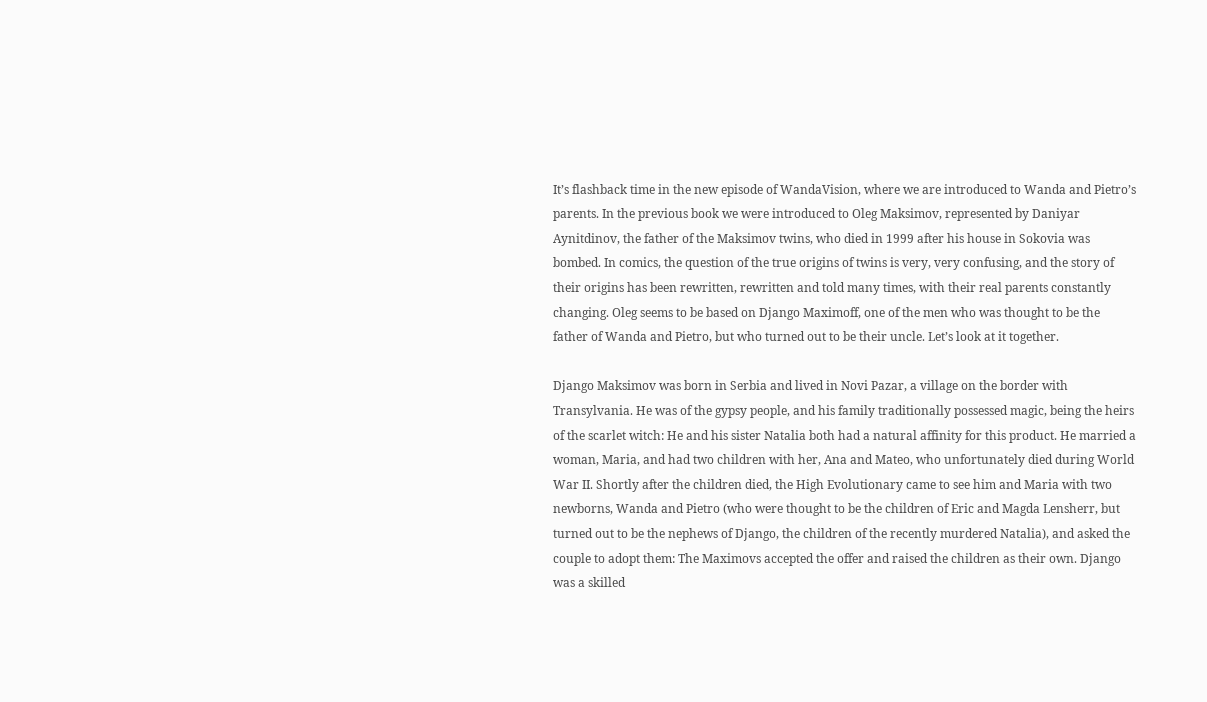It’s flashback time in the new episode of WandaVision, where we are introduced to Wanda and Pietro’s parents. In the previous book we were introduced to Oleg Maksimov, represented by Daniyar Aynitdinov, the father of the Maksimov twins, who died in 1999 after his house in Sokovia was bombed. In comics, the question of the true origins of twins is very, very confusing, and the story of their origins has been rewritten, rewritten and told many times, with their real parents constantly changing. Oleg seems to be based on Django Maximoff, one of the men who was thought to be the father of Wanda and Pietro, but who turned out to be their uncle. Let’s look at it together.

Django Maksimov was born in Serbia and lived in Novi Pazar, a village on the border with Transylvania. He was of the gypsy people, and his family traditionally possessed magic, being the heirs of the scarlet witch: He and his sister Natalia both had a natural affinity for this product. He married a woman, Maria, and had two children with her, Ana and Mateo, who unfortunately died during World War II. Shortly after the children died, the High Evolutionary came to see him and Maria with two newborns, Wanda and Pietro (who were thought to be the children of Eric and Magda Lensherr, but turned out to be the nephews of Django, the children of the recently murdered Natalia), and asked the couple to adopt them: The Maximovs accepted the offer and raised the children as their own. Django was a skilled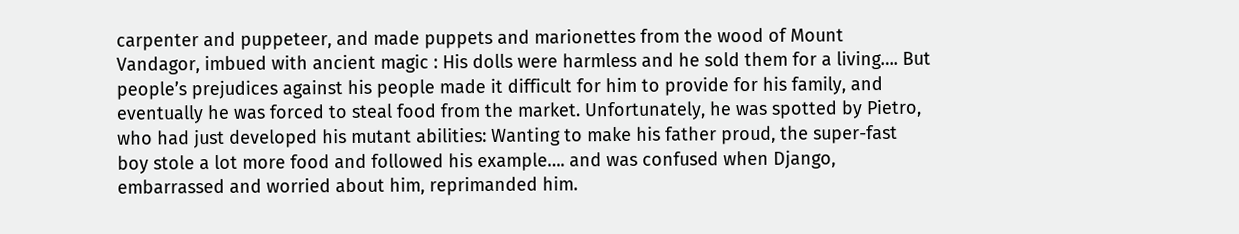carpenter and puppeteer, and made puppets and marionettes from the wood of Mount Vandagor, imbued with ancient magic : His dolls were harmless and he sold them for a living…. But people’s prejudices against his people made it difficult for him to provide for his family, and eventually he was forced to steal food from the market. Unfortunately, he was spotted by Pietro, who had just developed his mutant abilities: Wanting to make his father proud, the super-fast boy stole a lot more food and followed his example…. and was confused when Django, embarrassed and worried about him, reprimanded him.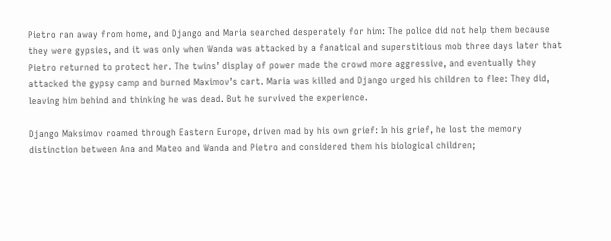Pietro ran away from home, and Django and Maria searched desperately for him: The police did not help them because they were gypsies, and it was only when Wanda was attacked by a fanatical and superstitious mob three days later that Pietro returned to protect her. The twins’ display of power made the crowd more aggressive, and eventually they attacked the gypsy camp and burned Maximov’s cart. Maria was killed and Django urged his children to flee: They did, leaving him behind and thinking he was dead. But he survived the experience.

Django Maksimov roamed through Eastern Europe, driven mad by his own grief: In his grief, he lost the memory distinction between Ana and Mateo and Wanda and Pietro and considered them his biological children;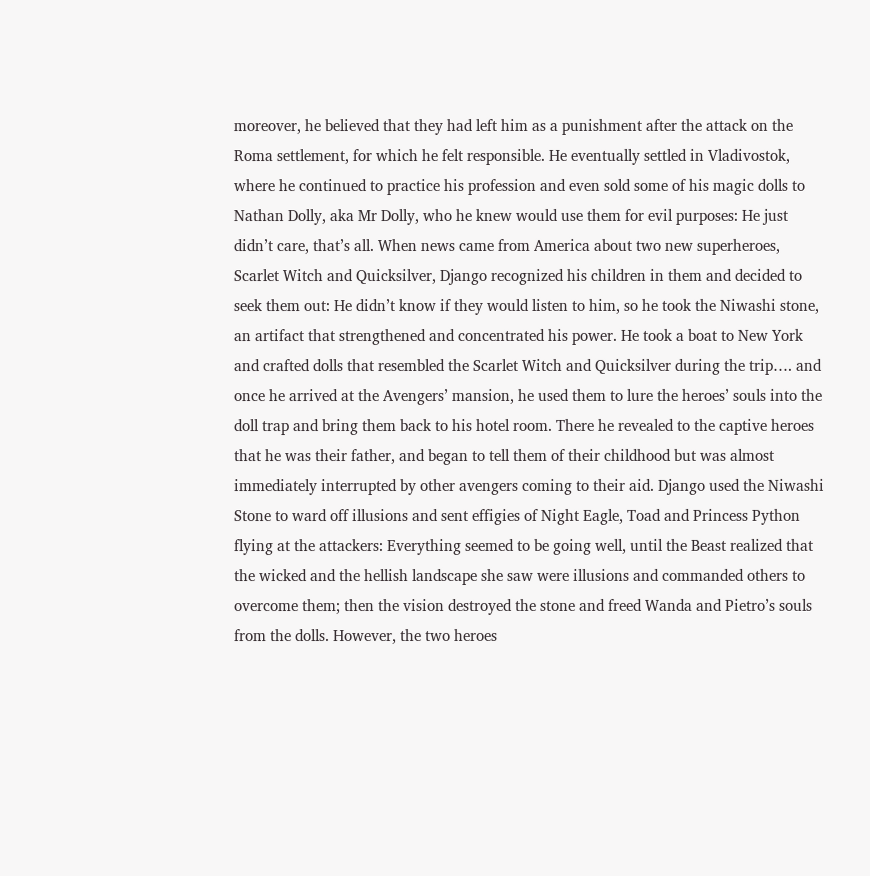moreover, he believed that they had left him as a punishment after the attack on the Roma settlement, for which he felt responsible. He eventually settled in Vladivostok, where he continued to practice his profession and even sold some of his magic dolls to Nathan Dolly, aka Mr Dolly, who he knew would use them for evil purposes: He just didn’t care, that’s all. When news came from America about two new superheroes, Scarlet Witch and Quicksilver, Django recognized his children in them and decided to seek them out: He didn’t know if they would listen to him, so he took the Niwashi stone, an artifact that strengthened and concentrated his power. He took a boat to New York and crafted dolls that resembled the Scarlet Witch and Quicksilver during the trip…. and once he arrived at the Avengers’ mansion, he used them to lure the heroes’ souls into the doll trap and bring them back to his hotel room. There he revealed to the captive heroes that he was their father, and began to tell them of their childhood but was almost immediately interrupted by other avengers coming to their aid. Django used the Niwashi Stone to ward off illusions and sent effigies of Night Eagle, Toad and Princess Python flying at the attackers: Everything seemed to be going well, until the Beast realized that the wicked and the hellish landscape she saw were illusions and commanded others to overcome them; then the vision destroyed the stone and freed Wanda and Pietro’s souls from the dolls. However, the two heroes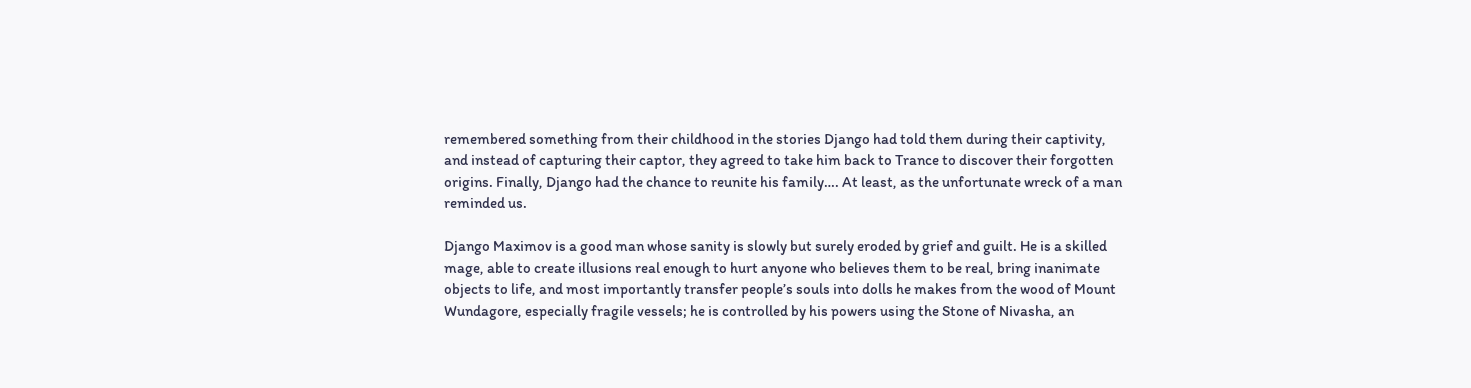remembered something from their childhood in the stories Django had told them during their captivity, and instead of capturing their captor, they agreed to take him back to Trance to discover their forgotten origins. Finally, Django had the chance to reunite his family…. At least, as the unfortunate wreck of a man reminded us.

Django Maximov is a good man whose sanity is slowly but surely eroded by grief and guilt. He is a skilled mage, able to create illusions real enough to hurt anyone who believes them to be real, bring inanimate objects to life, and most importantly transfer people’s souls into dolls he makes from the wood of Mount Wundagore, especially fragile vessels; he is controlled by his powers using the Stone of Nivasha, an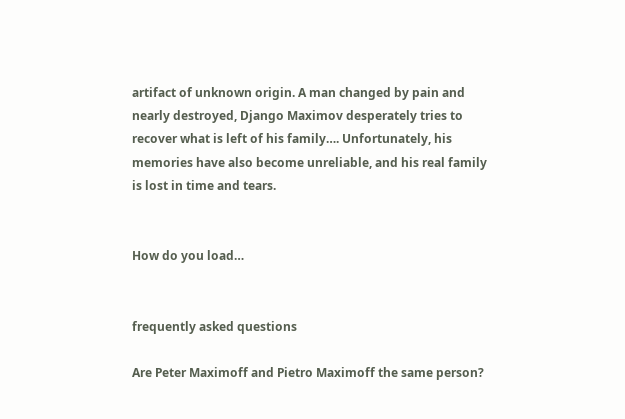artifact of unknown origin. A man changed by pain and nearly destroyed, Django Maximov desperately tries to recover what is left of his family…. Unfortunately, his memories have also become unreliable, and his real family is lost in time and tears.


How do you load…


frequently asked questions

Are Peter Maximoff and Pietro Maximoff the same person?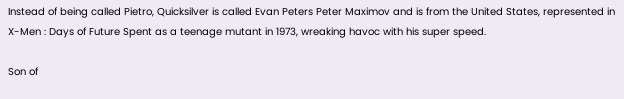Instead of being called Pietro, Quicksilver is called Evan Peters Peter Maximov and is from the United States, represented in X-Men : Days of Future Spent as a teenage mutant in 1973, wreaking havoc with his super speed.

Son of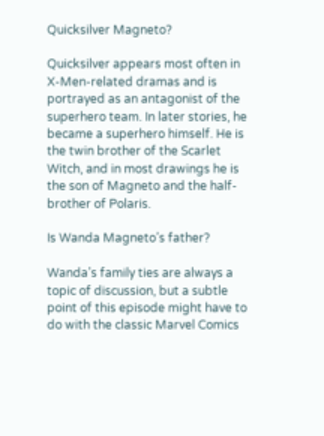Quicksilver Magneto?

Quicksilver appears most often in X-Men-related dramas and is portrayed as an antagonist of the superhero team. In later stories, he became a superhero himself. He is the twin brother of the Scarlet Witch, and in most drawings he is the son of Magneto and the half-brother of Polaris.

Is Wanda Magneto’s father?

Wanda’s family ties are always a topic of discussion, but a subtle point of this episode might have to do with the classic Marvel Comics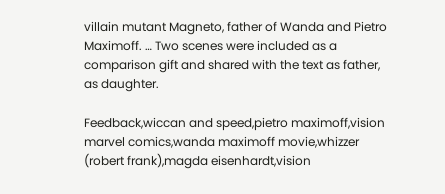villain mutant Magneto, father of Wanda and Pietro Maximoff. … Two scenes were included as a comparison gift and shared with the text as father, as daughter.

Feedback,wiccan and speed,pietro maximoff,vision marvel comics,wanda maximoff movie,whizzer (robert frank),magda eisenhardt,vision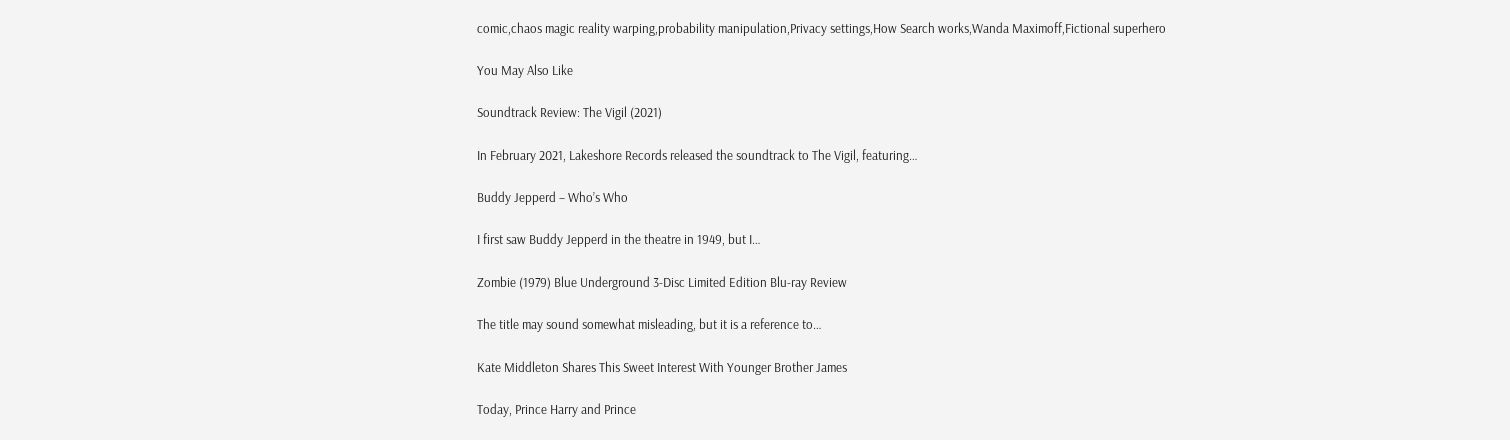comic,chaos magic reality warping,probability manipulation,Privacy settings,How Search works,Wanda Maximoff,Fictional superhero

You May Also Like

Soundtrack Review: The Vigil (2021)

In February 2021, Lakeshore Records released the soundtrack to The Vigil, featuring…

Buddy Jepperd – Who’s Who

I first saw Buddy Jepperd in the theatre in 1949, but I…

Zombie (1979) Blue Underground 3-Disc Limited Edition Blu-ray Review

The title may sound somewhat misleading, but it is a reference to…

Kate Middleton Shares This Sweet Interest With Younger Brother James

Today, Prince Harry and Prince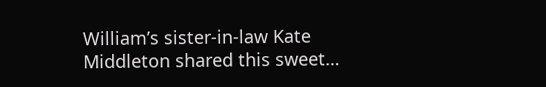William’s sister-in-law Kate Middleton shared this sweet…